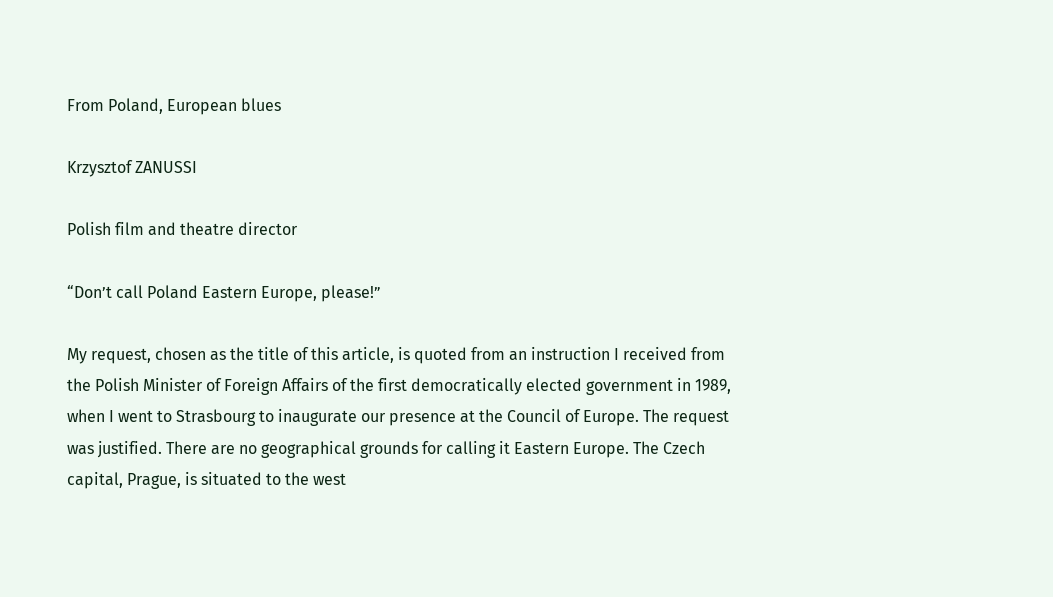From Poland, European blues

Krzysztof ZANUSSI

Polish film and theatre director

“Don’t call Poland Eastern Europe, please!”

My request, chosen as the title of this article, is quoted from an instruction I received from the Polish Minister of Foreign Affairs of the first democratically elected government in 1989, when I went to Strasbourg to inaugurate our presence at the Council of Europe. The request was justified. There are no geographical grounds for calling it Eastern Europe. The Czech capital, Prague, is situated to the west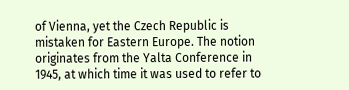of Vienna, yet the Czech Republic is mistaken for Eastern Europe. The notion originates from the Yalta Conference in 1945, at which time it was used to refer to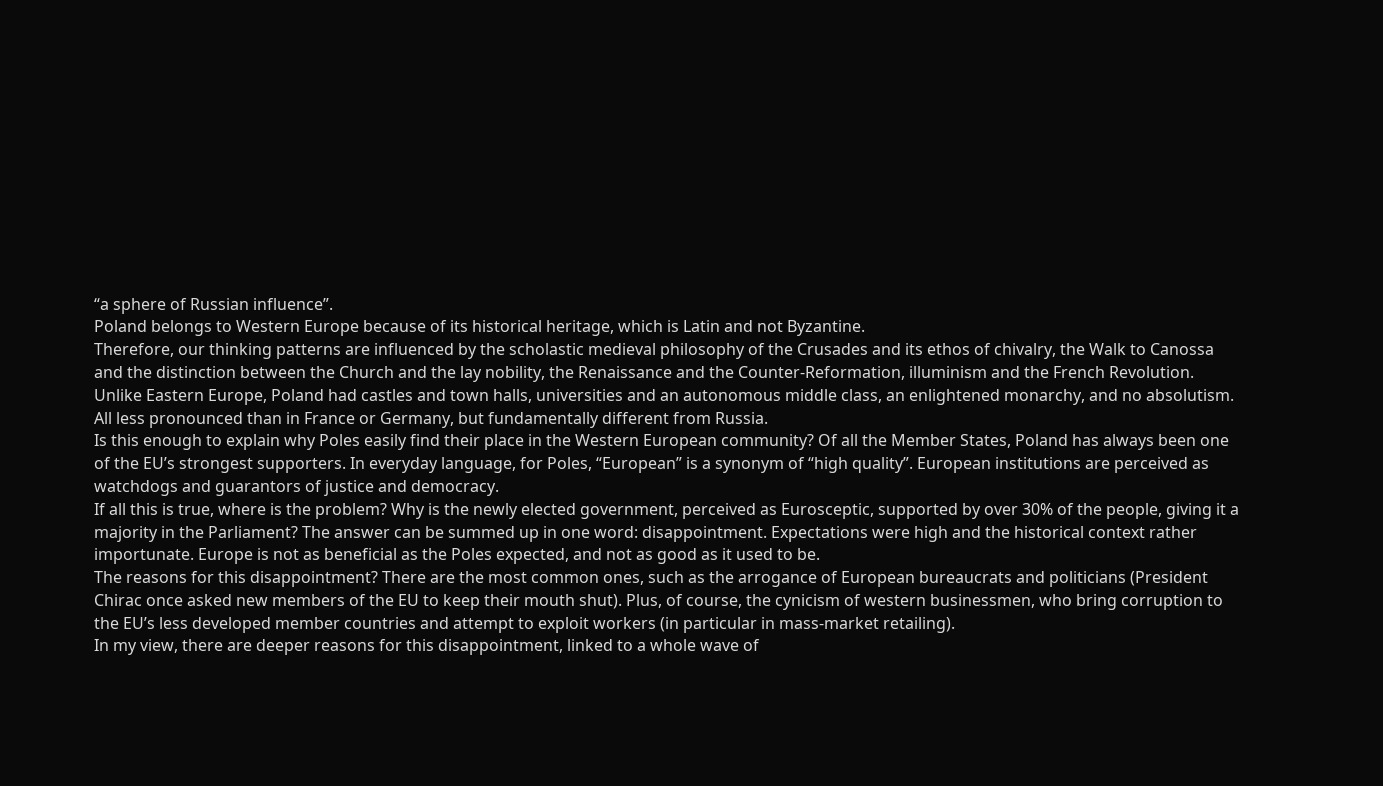“a sphere of Russian influence”.
Poland belongs to Western Europe because of its historical heritage, which is Latin and not Byzantine.
Therefore, our thinking patterns are influenced by the scholastic medieval philosophy of the Crusades and its ethos of chivalry, the Walk to Canossa and the distinction between the Church and the lay nobility, the Renaissance and the Counter-Reformation, illuminism and the French Revolution. Unlike Eastern Europe, Poland had castles and town halls, universities and an autonomous middle class, an enlightened monarchy, and no absolutism. All less pronounced than in France or Germany, but fundamentally different from Russia.
Is this enough to explain why Poles easily find their place in the Western European community? Of all the Member States, Poland has always been one of the EU’s strongest supporters. In everyday language, for Poles, “European” is a synonym of “high quality”. European institutions are perceived as watchdogs and guarantors of justice and democracy.
If all this is true, where is the problem? Why is the newly elected government, perceived as Eurosceptic, supported by over 30% of the people, giving it a majority in the Parliament? The answer can be summed up in one word: disappointment. Expectations were high and the historical context rather importunate. Europe is not as beneficial as the Poles expected, and not as good as it used to be.
The reasons for this disappointment? There are the most common ones, such as the arrogance of European bureaucrats and politicians (President Chirac once asked new members of the EU to keep their mouth shut). Plus, of course, the cynicism of western businessmen, who bring corruption to the EU’s less developed member countries and attempt to exploit workers (in particular in mass-market retailing).
In my view, there are deeper reasons for this disappointment, linked to a whole wave of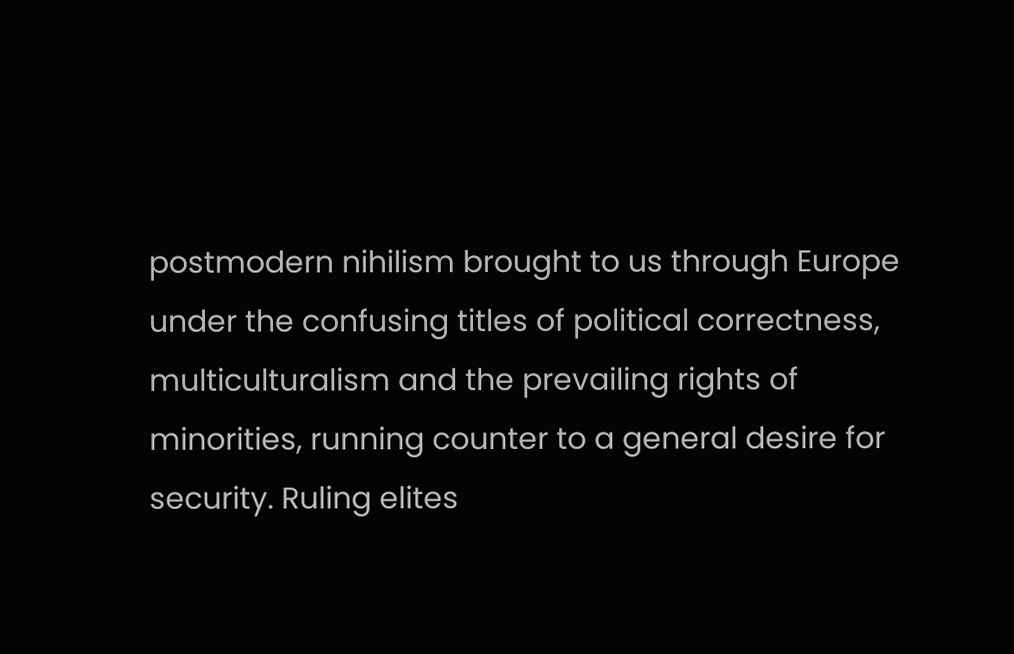postmodern nihilism brought to us through Europe under the confusing titles of political correctness, multiculturalism and the prevailing rights of minorities, running counter to a general desire for security. Ruling elites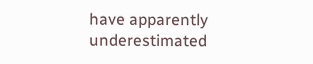have apparently underestimated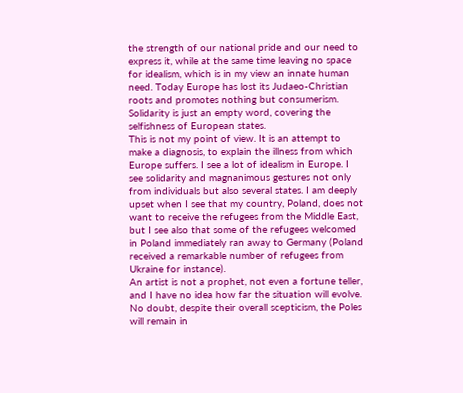the strength of our national pride and our need to express it, while at the same time leaving no space for idealism, which is in my view an innate human need. Today Europe has lost its Judaeo-Christian roots and promotes nothing but consumerism. Solidarity is just an empty word, covering the selfishness of European states.
This is not my point of view. It is an attempt to make a diagnosis, to explain the illness from which Europe suffers. I see a lot of idealism in Europe. I see solidarity and magnanimous gestures not only from individuals but also several states. I am deeply upset when I see that my country, Poland, does not want to receive the refugees from the Middle East, but I see also that some of the refugees welcomed in Poland immediately ran away to Germany (Poland received a remarkable number of refugees from Ukraine for instance).
An artist is not a prophet, not even a fortune teller, and I have no idea how far the situation will evolve. No doubt, despite their overall scepticism, the Poles will remain in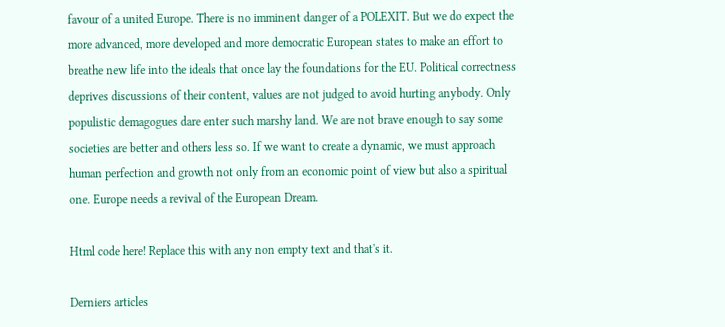favour of a united Europe. There is no imminent danger of a POLEXIT. But we do expect the more advanced, more developed and more democratic European states to make an effort to breathe new life into the ideals that once lay the foundations for the EU. Political correctness deprives discussions of their content, values are not judged to avoid hurting anybody. Only populistic demagogues dare enter such marshy land. We are not brave enough to say some societies are better and others less so. If we want to create a dynamic, we must approach human perfection and growth not only from an economic point of view but also a spiritual one. Europe needs a revival of the European Dream.

Html code here! Replace this with any non empty text and that's it.

Derniers articles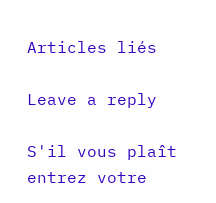Articles liés

Leave a reply

S'il vous plaît entrez votre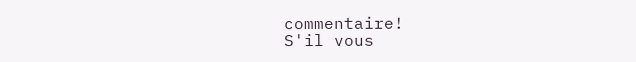commentaire!
S'il vous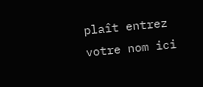plaît entrez votre nom ici